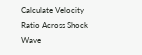Calculate Velocity Ratio Across Shock Wave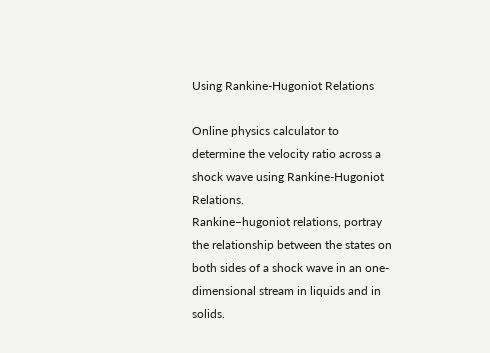Using Rankine-Hugoniot Relations

Online physics calculator to determine the velocity ratio across a shock wave using Rankine-Hugoniot Relations.
Rankine–hugoniot relations, portray the relationship between the states on both sides of a shock wave in an one-dimensional stream in liquids and in solids.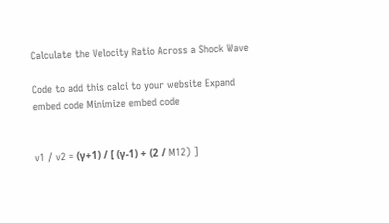Calculate the Velocity Ratio Across a Shock Wave

Code to add this calci to your website Expand embed code Minimize embed code


v1 / v2 = (γ+1) / [ (γ-1) + (2 / M12) ]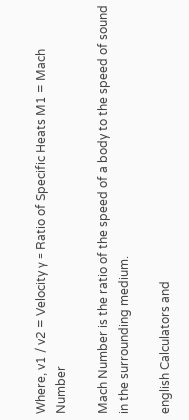Where, v1 / v2 = Velocity γ = Ratio of Specific Heats M1 = Mach Number

Mach Number is the ratio of the speed of a body to the speed of sound in the surrounding medium.

english Calculators and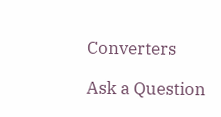Converters

Ask a Question